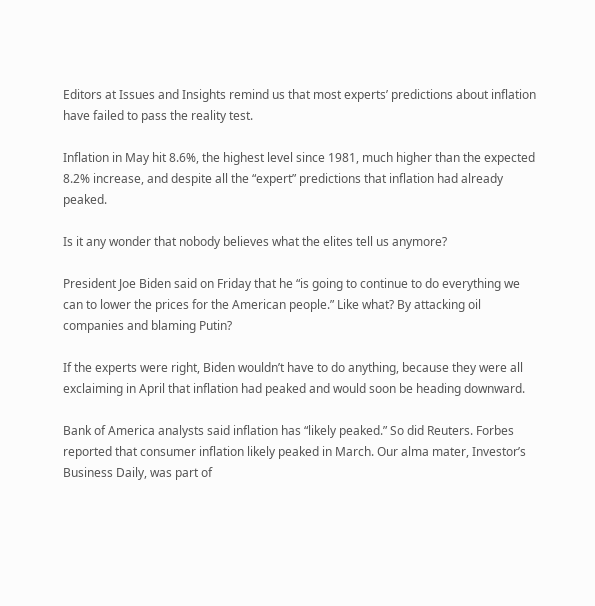Editors at Issues and Insights remind us that most experts’ predictions about inflation have failed to pass the reality test.

Inflation in May hit 8.6%, the highest level since 1981, much higher than the expected 8.2% increase, and despite all the “expert” predictions that inflation had already peaked.

Is it any wonder that nobody believes what the elites tell us anymore?

President Joe Biden said on Friday that he “is going to continue to do everything we can to lower the prices for the American people.” Like what? By attacking oil companies and blaming Putin?

If the experts were right, Biden wouldn’t have to do anything, because they were all exclaiming in April that inflation had peaked and would soon be heading downward.

Bank of America analysts said inflation has “likely peaked.” So did Reuters. Forbes reported that consumer inflation likely peaked in March. Our alma mater, Investor’s Business Daily, was part of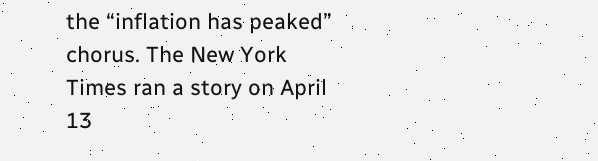the “inflation has peaked” chorus. The New York Times ran a story on April 13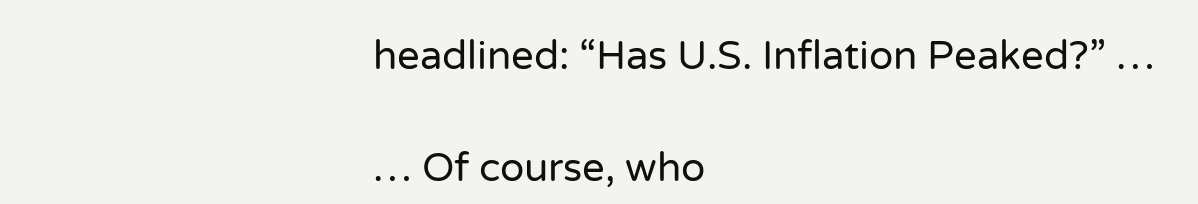headlined: “Has U.S. Inflation Peaked?” …

… Of course, who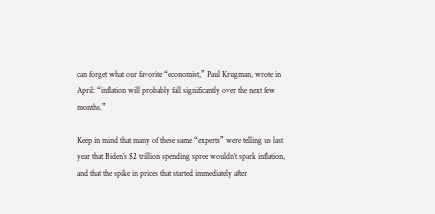can forget what our favorite “economist,” Paul Krugman, wrote in April: “inflation will probably fall significantly over the next few months.”

Keep in mind that many of these same “experts” were telling us last year that Biden’s $2 trillion spending spree wouldn’t spark inflation, and that the spike in prices that started immediately after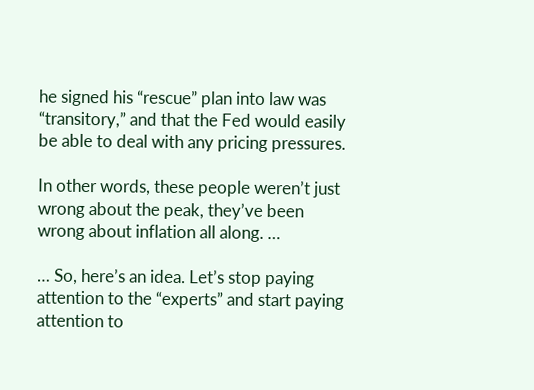he signed his “rescue” plan into law was “transitory,” and that the Fed would easily be able to deal with any pricing pressures.

In other words, these people weren’t just wrong about the peak, they’ve been wrong about inflation all along. …

… So, here’s an idea. Let’s stop paying attention to the “experts” and start paying attention to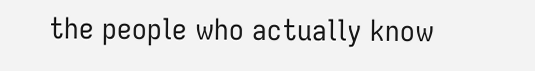the people who actually know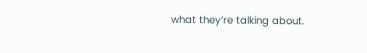what they’re talking about.